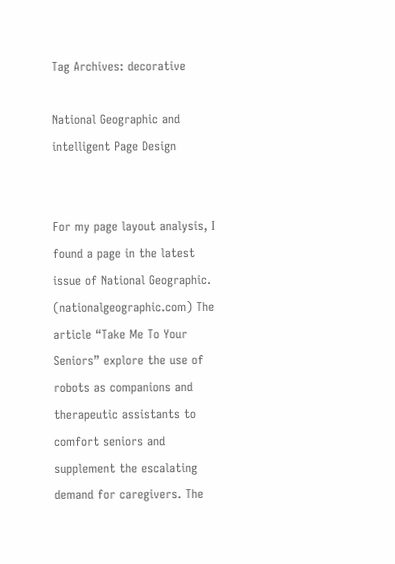Tag Archives: decorative

National Geographic and intelligent Page Design


For my page layout analysis, I found a page in the latest issue of National Geographic. (nationalgeographic.com) The article “Take Me To Your Seniors” explore the use of robots as companions and therapeutic assistants to comfort seniors and supplement the escalating demand for caregivers. The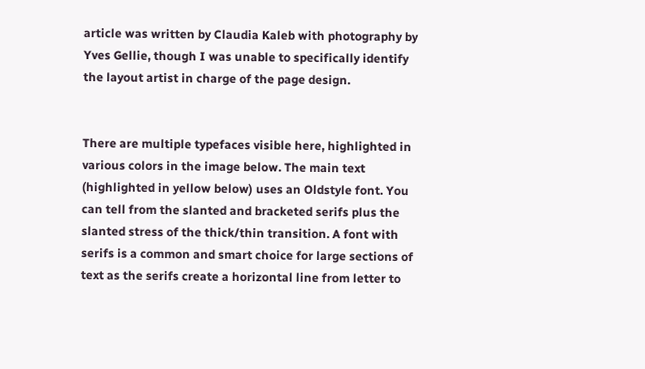article was written by Claudia Kaleb with photography by Yves Gellie, though I was unable to specifically identify the layout artist in charge of the page design.


There are multiple typefaces visible here, highlighted in various colors in the image below. The main text (highlighted in yellow below) uses an Oldstyle font. You can tell from the slanted and bracketed serifs plus the slanted stress of the thick/thin transition. A font with serifs is a common and smart choice for large sections of text as the serifs create a horizontal line from letter to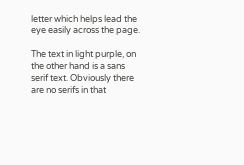letter which helps lead the eye easily across the page.

The text in light purple, on the other hand is a sans serif text. Obviously there are no serifs in that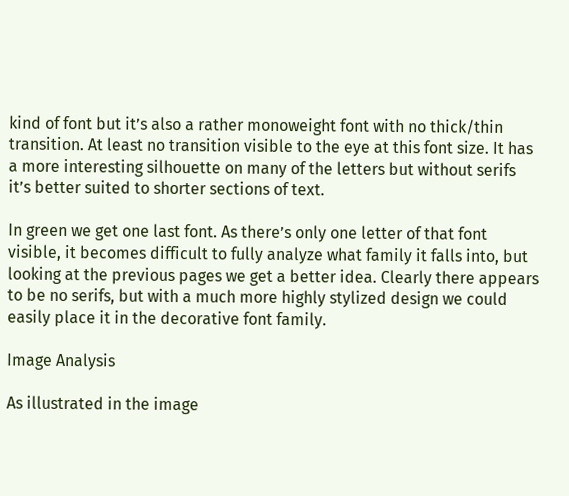kind of font but it’s also a rather monoweight font with no thick/thin transition. At least no transition visible to the eye at this font size. It has a more interesting silhouette on many of the letters but without serifs it’s better suited to shorter sections of text.

In green we get one last font. As there’s only one letter of that font visible, it becomes difficult to fully analyze what family it falls into, but looking at the previous pages we get a better idea. Clearly there appears to be no serifs, but with a much more highly stylized design we could easily place it in the decorative font family.

Image Analysis

As illustrated in the image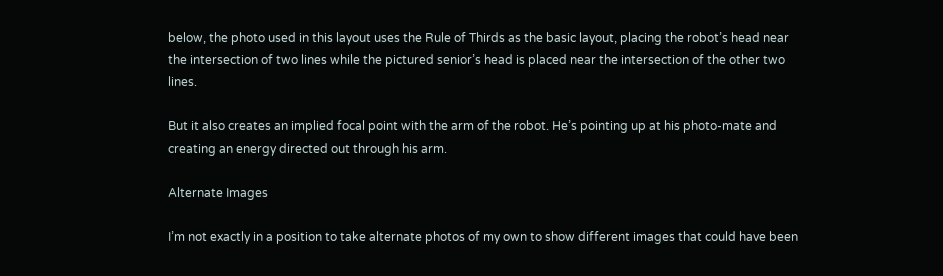below, the photo used in this layout uses the Rule of Thirds as the basic layout, placing the robot’s head near the intersection of two lines while the pictured senior’s head is placed near the intersection of the other two lines.

But it also creates an implied focal point with the arm of the robot. He’s pointing up at his photo-mate and creating an energy directed out through his arm.

Alternate Images

I’m not exactly in a position to take alternate photos of my own to show different images that could have been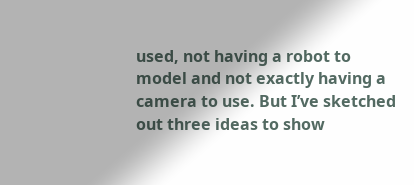used, not having a robot to model and not exactly having a camera to use. But I’ve sketched out three ideas to show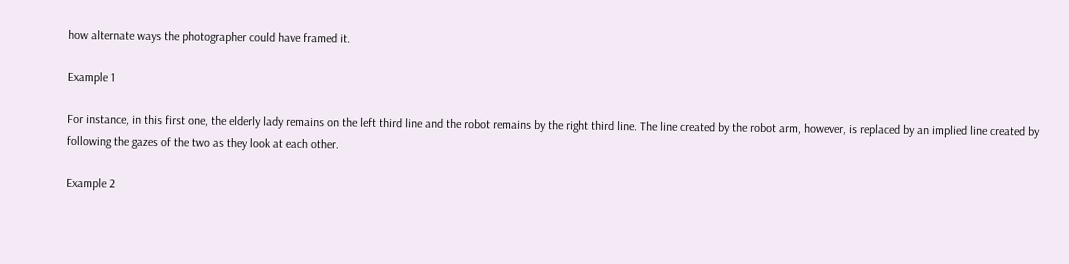how alternate ways the photographer could have framed it.

Example 1

For instance, in this first one, the elderly lady remains on the left third line and the robot remains by the right third line. The line created by the robot arm, however, is replaced by an implied line created by following the gazes of the two as they look at each other.

Example 2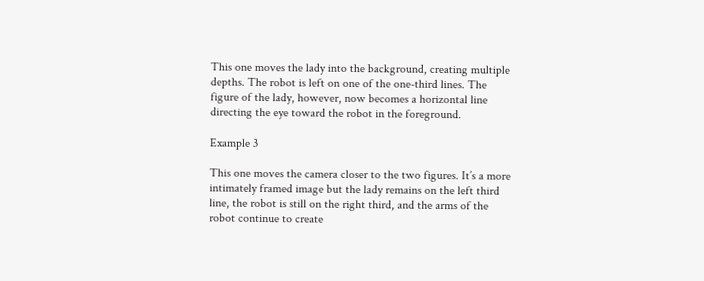This one moves the lady into the background, creating multiple depths. The robot is left on one of the one-third lines. The figure of the lady, however, now becomes a horizontal line directing the eye toward the robot in the foreground.

Example 3

This one moves the camera closer to the two figures. It’s a more intimately framed image but the lady remains on the left third line, the robot is still on the right third, and the arms of the robot continue to create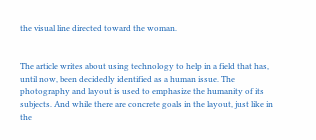the visual line directed toward the woman.


The article writes about using technology to help in a field that has, until now, been decidedly identified as a human issue. The photography and layout is used to emphasize the humanity of its subjects. And while there are concrete goals in the layout, just like in the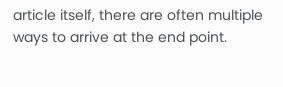article itself, there are often multiple ways to arrive at the end point.